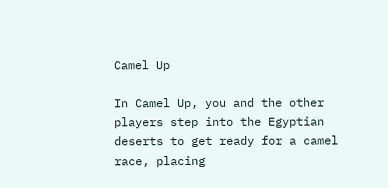Camel Up

In Camel Up, you and the other players step into the Egyptian deserts to get ready for a camel race, placing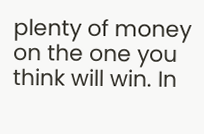plenty of money on the one you think will win. In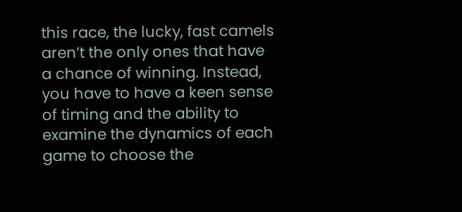this race, the lucky, fast camels aren’t the only ones that have a chance of winning. Instead, you have to have a keen sense of timing and the ability to examine the dynamics of each game to choose the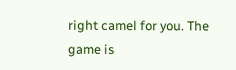right camel for you. The game is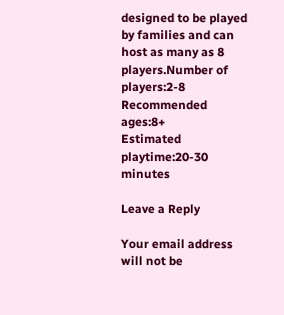designed to be played by families and can host as many as 8 players.Number of players:2-8
Recommended ages:8+
Estimated playtime:20-30 minutes

Leave a Reply

Your email address will not be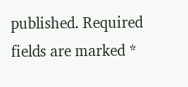published. Required fields are marked *